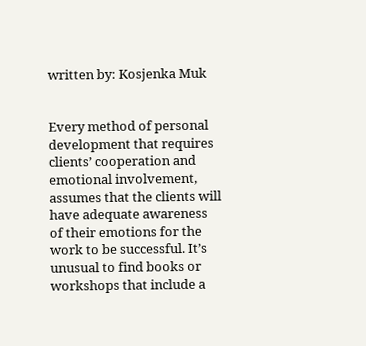written by: Kosjenka Muk


Every method of personal development that requires clients’ cooperation and emotional involvement, assumes that the clients will have adequate awareness of their emotions for the work to be successful. It’s unusual to find books or workshops that include a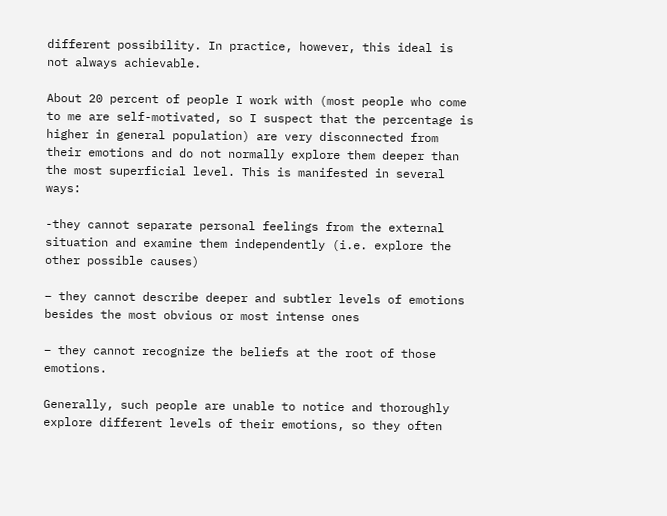different possibility. In practice, however, this ideal is not always achievable.

About 20 percent of people I work with (most people who come to me are self-motivated, so I suspect that the percentage is higher in general population) are very disconnected from their emotions and do not normally explore them deeper than the most superficial level. This is manifested in several ways:

-they cannot separate personal feelings from the external situation and examine them independently (i.e. explore the other possible causes)

– they cannot describe deeper and subtler levels of emotions besides the most obvious or most intense ones

– they cannot recognize the beliefs at the root of those emotions.

Generally, such people are unable to notice and thoroughly explore different levels of their emotions, so they often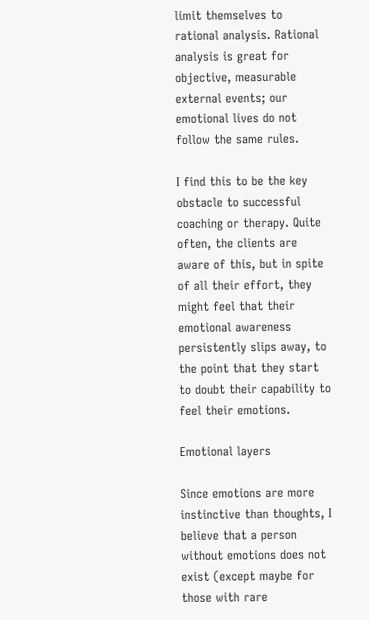limit themselves to rational analysis. Rational analysis is great for objective, measurable external events; our emotional lives do not follow the same rules.

I find this to be the key obstacle to successful coaching or therapy. Quite often, the clients are aware of this, but in spite of all their effort, they might feel that their emotional awareness persistently slips away, to the point that they start to doubt their capability to feel their emotions.

Emotional layers

Since emotions are more instinctive than thoughts, I believe that a person without emotions does not exist (except maybe for those with rare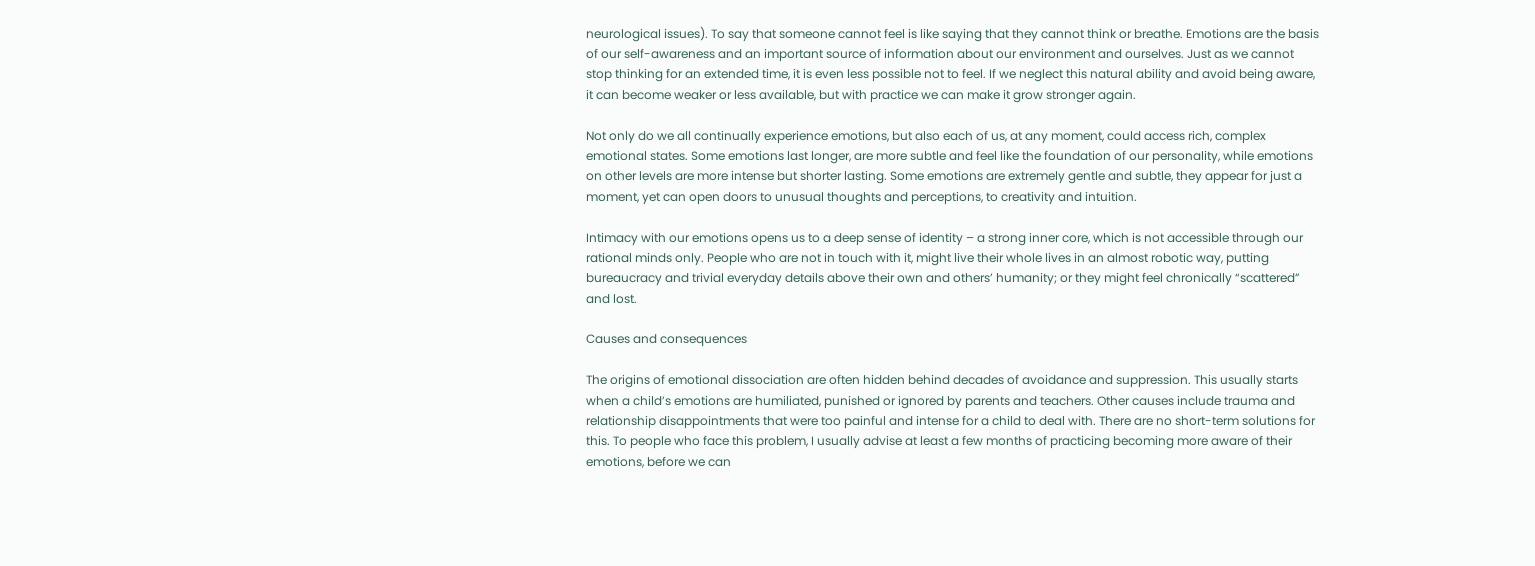neurological issues). To say that someone cannot feel is like saying that they cannot think or breathe. Emotions are the basis of our self-awareness and an important source of information about our environment and ourselves. Just as we cannot stop thinking for an extended time, it is even less possible not to feel. If we neglect this natural ability and avoid being aware, it can become weaker or less available, but with practice we can make it grow stronger again.

Not only do we all continually experience emotions, but also each of us, at any moment, could access rich, complex emotional states. Some emotions last longer, are more subtle and feel like the foundation of our personality, while emotions on other levels are more intense but shorter lasting. Some emotions are extremely gentle and subtle, they appear for just a moment, yet can open doors to unusual thoughts and perceptions, to creativity and intuition.

Intimacy with our emotions opens us to a deep sense of identity – a strong inner core, which is not accessible through our rational minds only. People who are not in touch with it, might live their whole lives in an almost robotic way, putting bureaucracy and trivial everyday details above their own and others’ humanity; or they might feel chronically “scattered” and lost.

Causes and consequences

The origins of emotional dissociation are often hidden behind decades of avoidance and suppression. This usually starts when a child’s emotions are humiliated, punished or ignored by parents and teachers. Other causes include trauma and relationship disappointments that were too painful and intense for a child to deal with. There are no short-term solutions for this. To people who face this problem, I usually advise at least a few months of practicing becoming more aware of their emotions, before we can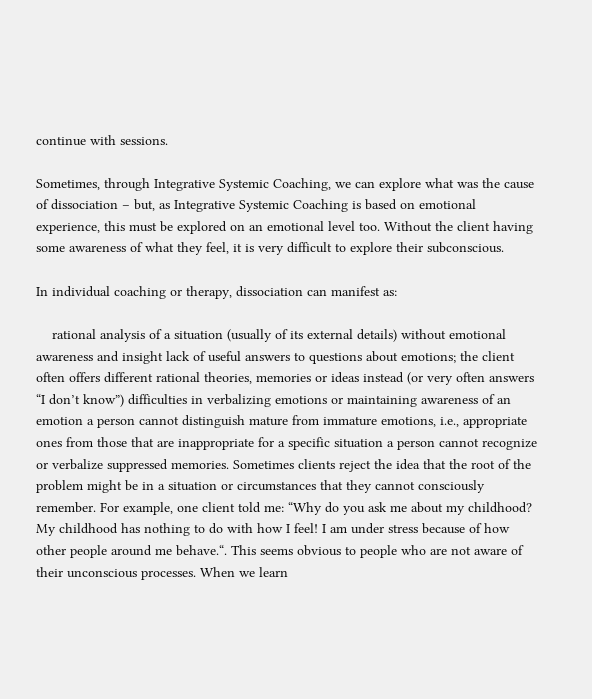continue with sessions.

Sometimes, through Integrative Systemic Coaching, we can explore what was the cause of dissociation – but, as Integrative Systemic Coaching is based on emotional experience, this must be explored on an emotional level too. Without the client having some awareness of what they feel, it is very difficult to explore their subconscious.

In individual coaching or therapy, dissociation can manifest as:

    rational analysis of a situation (usually of its external details) without emotional awareness and insight lack of useful answers to questions about emotions; the client often offers different rational theories, memories or ideas instead (or very often answers “I don’t know”) difficulties in verbalizing emotions or maintaining awareness of an emotion a person cannot distinguish mature from immature emotions, i.e., appropriate ones from those that are inappropriate for a specific situation a person cannot recognize or verbalize suppressed memories. Sometimes clients reject the idea that the root of the problem might be in a situation or circumstances that they cannot consciously remember. For example, one client told me: “Why do you ask me about my childhood? My childhood has nothing to do with how I feel! I am under stress because of how other people around me behave.“. This seems obvious to people who are not aware of their unconscious processes. When we learn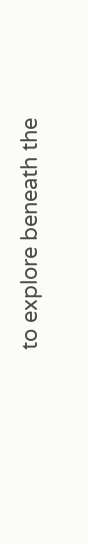to explore beneath the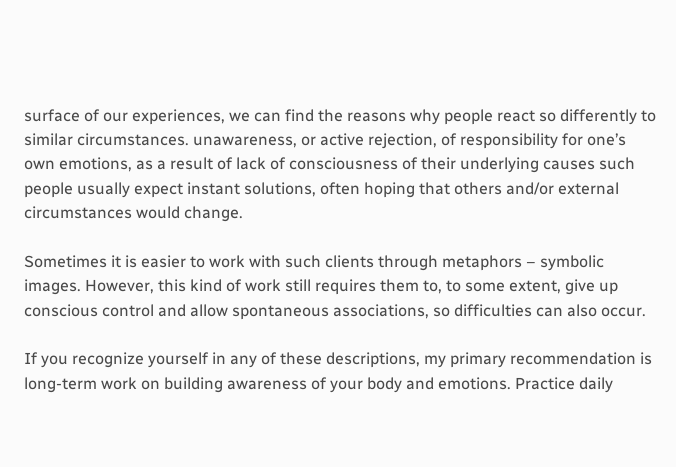surface of our experiences, we can find the reasons why people react so differently to similar circumstances. unawareness, or active rejection, of responsibility for one’s own emotions, as a result of lack of consciousness of their underlying causes such people usually expect instant solutions, often hoping that others and/or external circumstances would change.

Sometimes it is easier to work with such clients through metaphors – symbolic images. However, this kind of work still requires them to, to some extent, give up conscious control and allow spontaneous associations, so difficulties can also occur.

If you recognize yourself in any of these descriptions, my primary recommendation is long-term work on building awareness of your body and emotions. Practice daily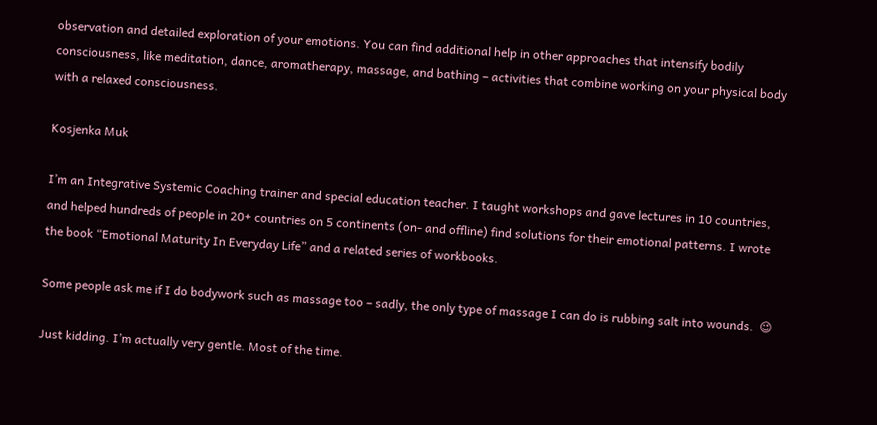observation and detailed exploration of your emotions. You can find additional help in other approaches that intensify bodily consciousness, like meditation, dance, aromatherapy, massage, and bathing – activities that combine working on your physical body with a relaxed consciousness.

Kosjenka Muk

I’m an Integrative Systemic Coaching trainer and special education teacher. I taught workshops and gave lectures in 10 countries, and helped hundreds of people in 20+ countries on 5 continents (on- and offline) find solutions for their emotional patterns. I wrote the book “Emotional Maturity In Everyday Life” and a related series of workbooks.

Some people ask me if I do bodywork such as massage too – sadly, the only type of massage I can do is rubbing salt into wounds.  😉

Just kidding. I’m actually very gentle. Most of the time.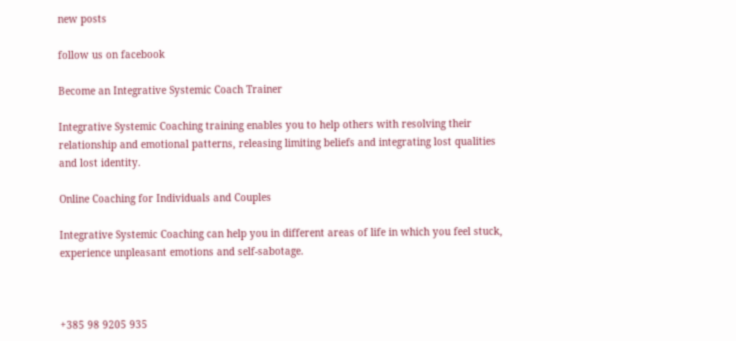new posts

follow us on facebook

Become an Integrative Systemic Coach Trainer

Integrative Systemic Coaching training enables you to help others with resolving their relationship and emotional patterns, releasing limiting beliefs and integrating lost qualities and lost identity.

Online Coaching for Individuals and Couples

Integrative Systemic Coaching can help you in different areas of life in which you feel stuck, experience unpleasant emotions and self-sabotage.



+385 98 9205 935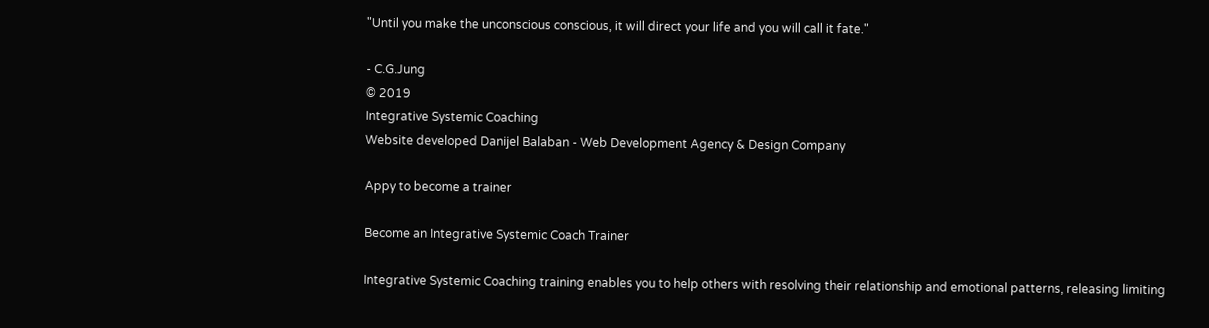"Until you make the unconscious conscious, it will direct your life and you will call it fate."

- C.G.Jung
© 2019
Integrative Systemic Coaching
Website developed Danijel Balaban - Web Development Agency & Design Company

Appy to become a trainer

Become an Integrative Systemic Coach Trainer

Integrative Systemic Coaching training enables you to help others with resolving their relationship and emotional patterns, releasing limiting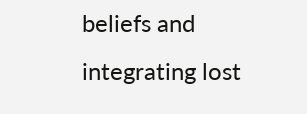beliefs and integrating lost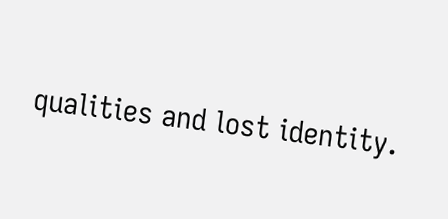qualities and lost identity.